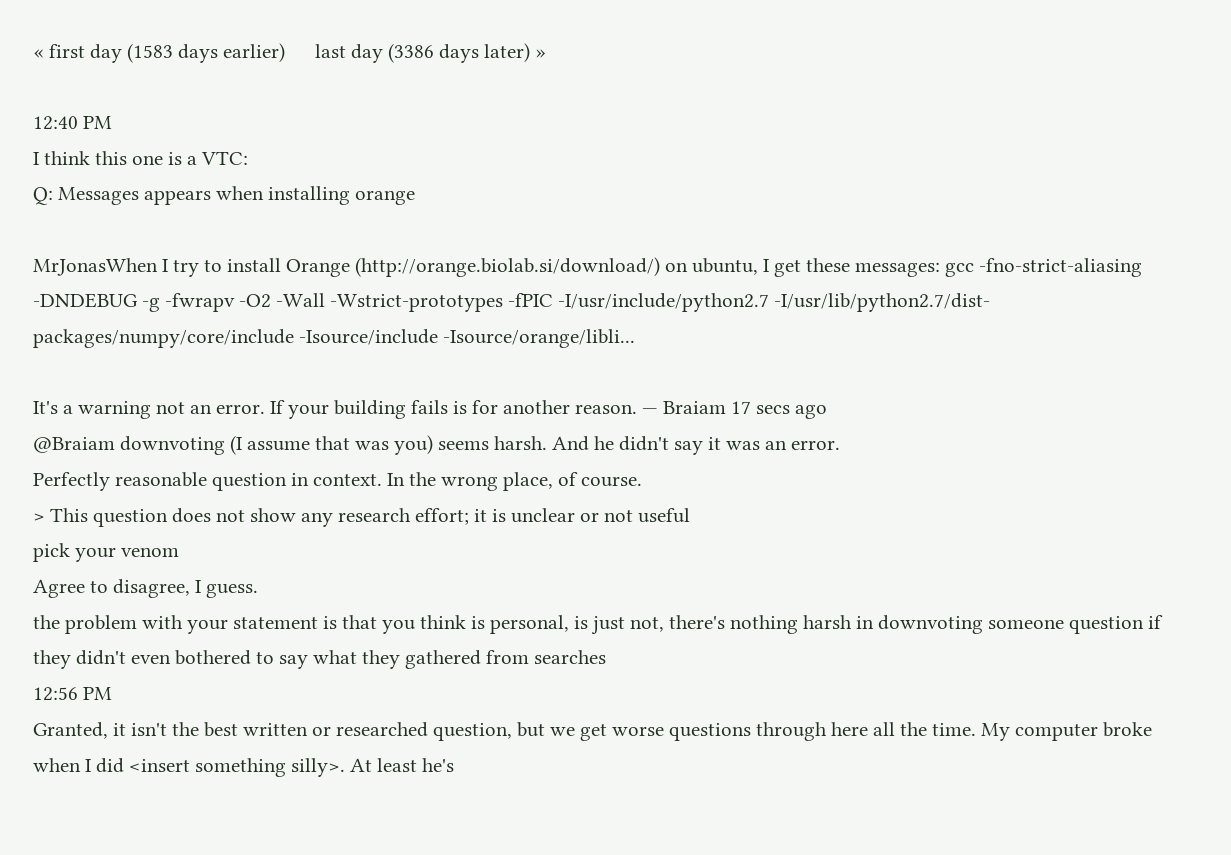« first day (1583 days earlier)      last day (3386 days later) »

12:40 PM
I think this one is a VTC:
Q: Messages appears when installing orange

MrJonasWhen I try to install Orange (http://orange.biolab.si/download/) on ubuntu, I get these messages: gcc -fno-strict-aliasing -DNDEBUG -g -fwrapv -O2 -Wall -Wstrict-prototypes -fPIC -I/usr/include/python2.7 -I/usr/lib/python2.7/dist-packages/numpy/core/include -Isource/include -Isource/orange/libli...

It's a warning not an error. If your building fails is for another reason. — Braiam 17 secs ago
@Braiam downvoting (I assume that was you) seems harsh. And he didn't say it was an error.
Perfectly reasonable question in context. In the wrong place, of course.
> This question does not show any research effort; it is unclear or not useful
pick your venom
Agree to disagree, I guess.
the problem with your statement is that you think is personal, is just not, there's nothing harsh in downvoting someone question if they didn't even bothered to say what they gathered from searches
12:56 PM
Granted, it isn't the best written or researched question, but we get worse questions through here all the time. My computer broke when I did <insert something silly>. At least he's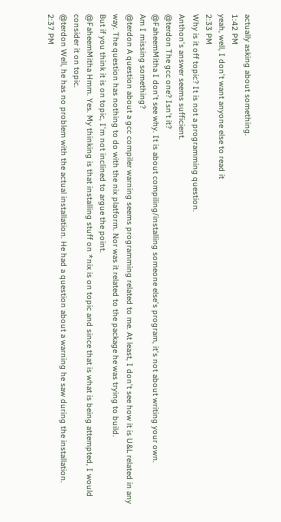actually asking about something.
1:42 PM
yeah, well, I don't want anyone else to read it
2:33 PM
Why is it off topic? It is not a programming question.
Anthon's answer seems sufficient.
@terdon The gcc one? Isn't it?
@FaheemMitha I don't see why. It is about compiling/installing someone else's program, it's not about writing your own.
Am I missing something?
@terdon A question about a gcc compiler warning seems programming related to me. At least, I don't see how it is U&L related in any way. The question has nothing to do with the nix platform. Nor was it related to the package he was trying to build.
But if you think it is on topic, I'm not inclined to argue the point.
@FaheemMitha Hmm. Yes. My thinking is that installing stuff on *nix is on topic and since that is what is being attempted, I would consider it on topic.
@terdon Well, he has no problem with the actual installation. He had a question about a warning he saw during the installation.
2:37 PM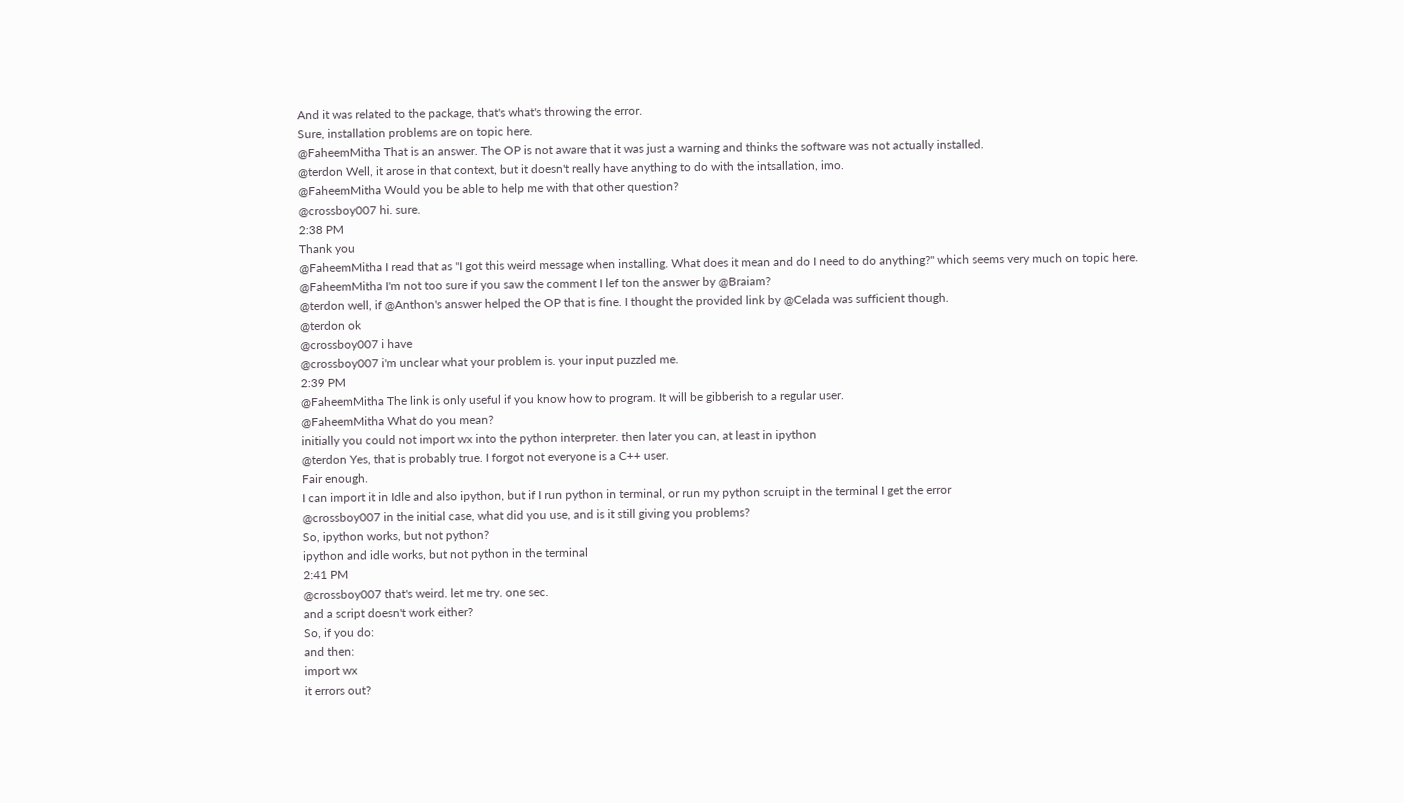And it was related to the package, that's what's throwing the error.
Sure, installation problems are on topic here.
@FaheemMitha That is an answer. The OP is not aware that it was just a warning and thinks the software was not actually installed.
@terdon Well, it arose in that context, but it doesn't really have anything to do with the intsallation, imo.
@FaheemMitha Would you be able to help me with that other question?
@crossboy007 hi. sure.
2:38 PM
Thank you
@FaheemMitha I read that as "I got this weird message when installing. What does it mean and do I need to do anything?" which seems very much on topic here.
@FaheemMitha I'm not too sure if you saw the comment I lef ton the answer by @Braiam?
@terdon well, if @Anthon's answer helped the OP that is fine. I thought the provided link by @Celada was sufficient though.
@terdon ok
@crossboy007 i have
@crossboy007 i'm unclear what your problem is. your input puzzled me.
2:39 PM
@FaheemMitha The link is only useful if you know how to program. It will be gibberish to a regular user.
@FaheemMitha What do you mean?
initially you could not import wx into the python interpreter. then later you can, at least in ipython
@terdon Yes, that is probably true. I forgot not everyone is a C++ user.
Fair enough.
I can import it in Idle and also ipython, but if I run python in terminal, or run my python scruipt in the terminal I get the error
@crossboy007 in the initial case, what did you use, and is it still giving you problems?
So, ipython works, but not python?
ipython and idle works, but not python in the terminal
2:41 PM
@crossboy007 that's weird. let me try. one sec.
and a script doesn't work either?
So, if you do:
and then:
import wx
it errors out?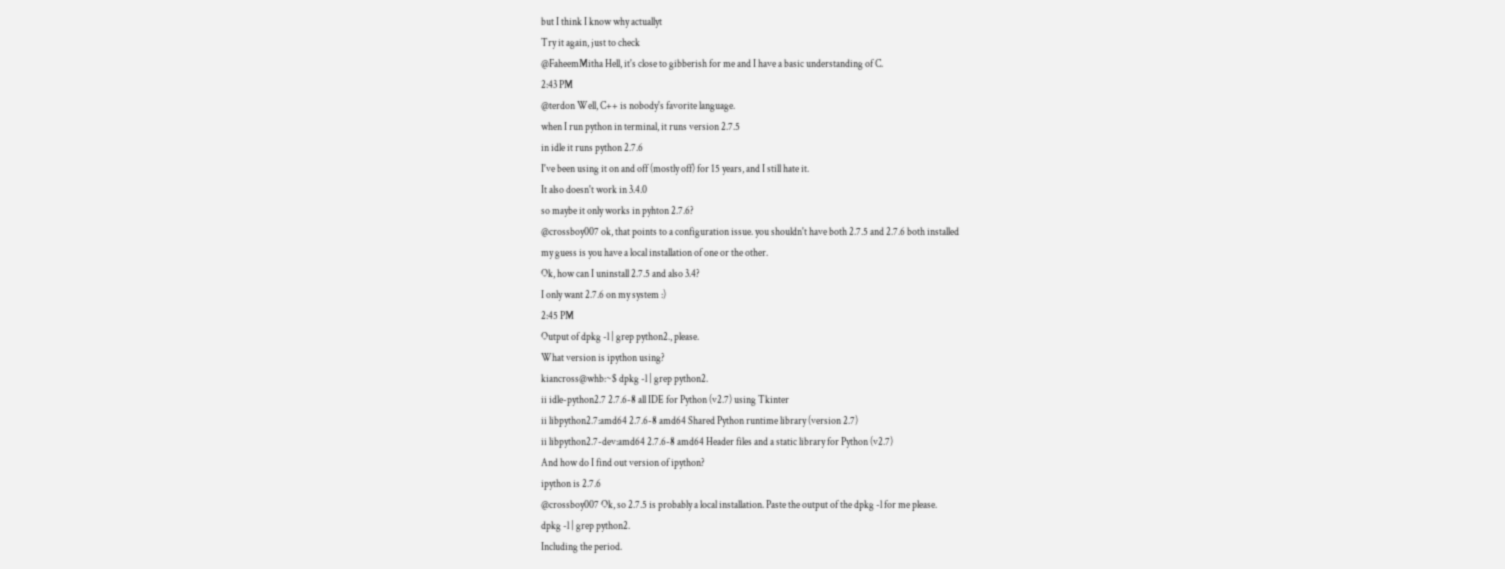but I think I know why actuallyt
Try it again, just to check
@FaheemMitha Hell, it's close to gibberish for me and I have a basic understanding of C.
2:43 PM
@terdon Well, C++ is nobody's favorite language.
when I run python in terminal, it runs version 2.7.5
in idle it runs python 2.7.6
I've been using it on and off (mostly off) for 15 years, and I still hate it.
It also doesn't work in 3.4.0
so maybe it only works in pyhton 2.7.6?
@crossboy007 ok, that points to a configuration issue. you shouldn't have both 2.7.5 and 2.7.6 both installed
my guess is you have a local installation of one or the other.
Ok, how can I uninstall 2.7.5 and also 3.4?
I only want 2.7.6 on my system :)
2:45 PM
Output of dpkg -l | grep python2., please.
What version is ipython using?
kiancross@whb:~$ dpkg -l | grep python2.
ii idle-python2.7 2.7.6-8 all IDE for Python (v2.7) using Tkinter
ii libpython2.7:amd64 2.7.6-8 amd64 Shared Python runtime library (version 2.7)
ii libpython2.7-dev:amd64 2.7.6-8 amd64 Header files and a static library for Python (v2.7)
And how do I find out version of ipython?
ipython is 2.7.6
@crossboy007 Ok, so 2.7.5 is probably a local installation. Paste the output of the dpkg -l for me please.
dpkg -l | grep python2.
Including the period.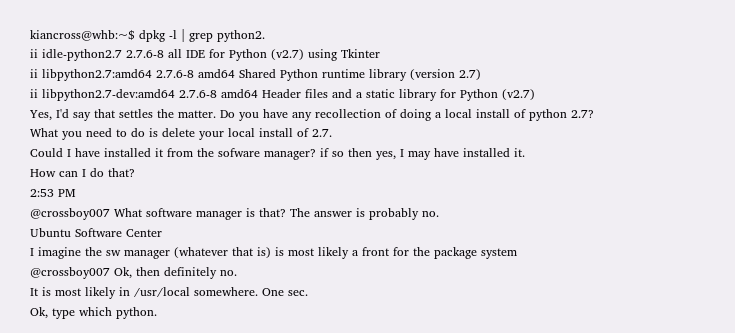kiancross@whb:~$ dpkg -l | grep python2.
ii idle-python2.7 2.7.6-8 all IDE for Python (v2.7) using Tkinter
ii libpython2.7:amd64 2.7.6-8 amd64 Shared Python runtime library (version 2.7)
ii libpython2.7-dev:amd64 2.7.6-8 amd64 Header files and a static library for Python (v2.7)
Yes, I'd say that settles the matter. Do you have any recollection of doing a local install of python 2.7?
What you need to do is delete your local install of 2.7.
Could I have installed it from the sofware manager? if so then yes, I may have installed it.
How can I do that?
2:53 PM
@crossboy007 What software manager is that? The answer is probably no.
Ubuntu Software Center
I imagine the sw manager (whatever that is) is most likely a front for the package system
@crossboy007 Ok, then definitely no.
It is most likely in /usr/local somewhere. One sec.
Ok, type which python.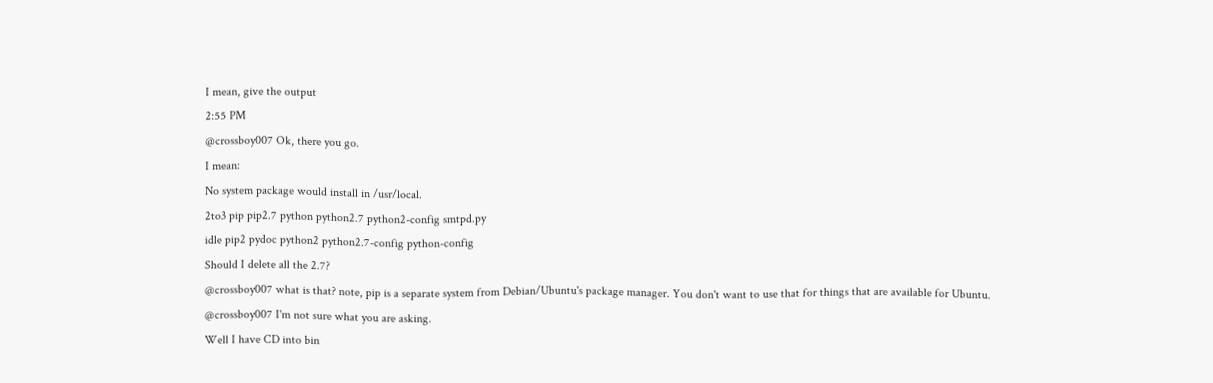I mean, give the output
2:55 PM
@crossboy007 Ok, there you go.
I mean:
No system package would install in /usr/local.
2to3 pip pip2.7 python python2.7 python2-config smtpd.py
idle pip2 pydoc python2 python2.7-config python-config
Should I delete all the 2.7?
@crossboy007 what is that? note, pip is a separate system from Debian/Ubuntu's package manager. You don't want to use that for things that are available for Ubuntu.
@crossboy007 I'm not sure what you are asking.
Well I have CD into bin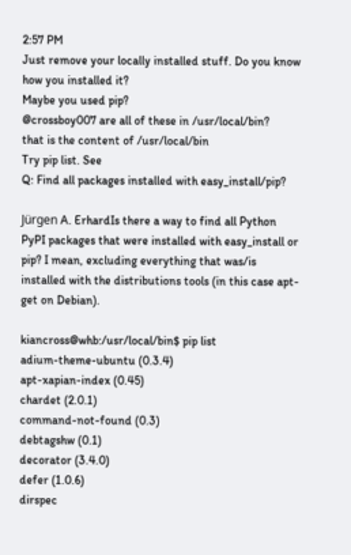2:57 PM
Just remove your locally installed stuff. Do you know how you installed it?
Maybe you used pip?
@crossboy007 are all of these in /usr/local/bin?
that is the content of /usr/local/bin
Try pip list. See
Q: Find all packages installed with easy_install/pip?

Jürgen A. ErhardIs there a way to find all Python PyPI packages that were installed with easy_install or pip? I mean, excluding everything that was/is installed with the distributions tools (in this case apt-get on Debian).

kiancross@whb:/usr/local/bin$ pip list
adium-theme-ubuntu (0.3.4)
apt-xapian-index (0.45)
chardet (2.0.1)
command-not-found (0.3)
debtagshw (0.1)
decorator (3.4.0)
defer (1.0.6)
dirspec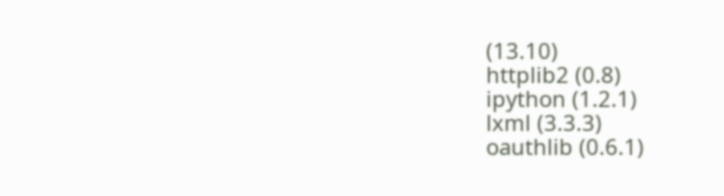(13.10)
httplib2 (0.8)
ipython (1.2.1)
lxml (3.3.3)
oauthlib (0.6.1)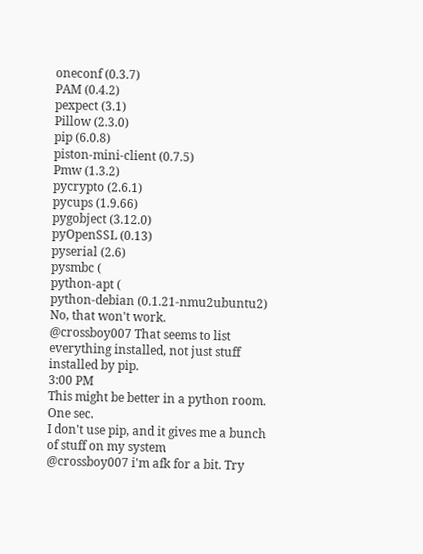oneconf (0.3.7)
PAM (0.4.2)
pexpect (3.1)
Pillow (2.3.0)
pip (6.0.8)
piston-mini-client (0.7.5)
Pmw (1.3.2)
pycrypto (2.6.1)
pycups (1.9.66)
pygobject (3.12.0)
pyOpenSSL (0.13)
pyserial (2.6)
pysmbc (
python-apt (
python-debian (0.1.21-nmu2ubuntu2)
No, that won't work.
@crossboy007 That seems to list everything installed, not just stuff installed by pip.
3:00 PM
This might be better in a python room. One sec.
I don't use pip, and it gives me a bunch of stuff on my system
@crossboy007 i'm afk for a bit. Try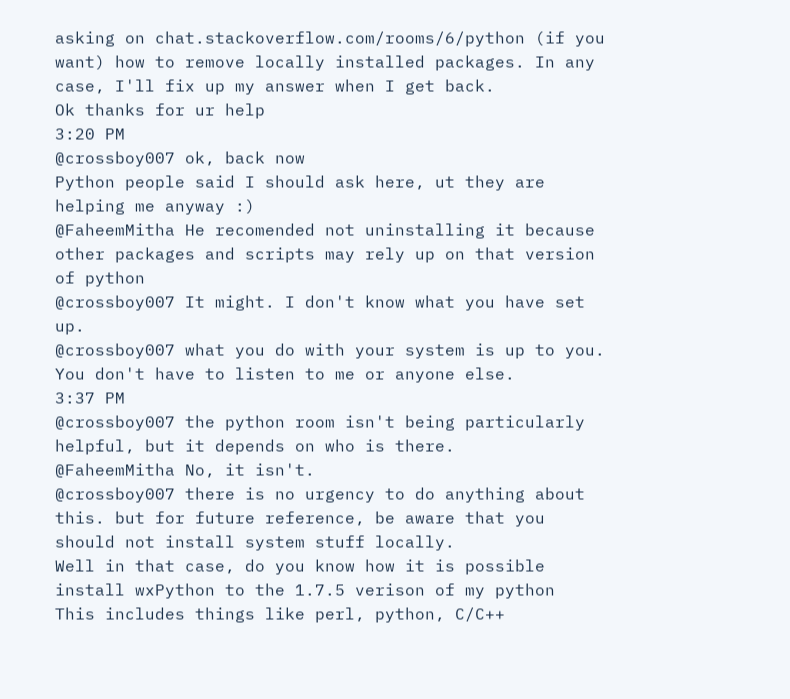asking on chat.stackoverflow.com/rooms/6/python (if you want) how to remove locally installed packages. In any case, I'll fix up my answer when I get back.
Ok thanks for ur help
3:20 PM
@crossboy007 ok, back now
Python people said I should ask here, ut they are helping me anyway :)
@FaheemMitha He recomended not uninstalling it because other packages and scripts may rely up on that version of python
@crossboy007 It might. I don't know what you have set up.
@crossboy007 what you do with your system is up to you. You don't have to listen to me or anyone else.
3:37 PM
@crossboy007 the python room isn't being particularly helpful, but it depends on who is there.
@FaheemMitha No, it isn't.
@crossboy007 there is no urgency to do anything about this. but for future reference, be aware that you should not install system stuff locally.
Well in that case, do you know how it is possible install wxPython to the 1.7.5 verison of my python
This includes things like perl, python, C/C++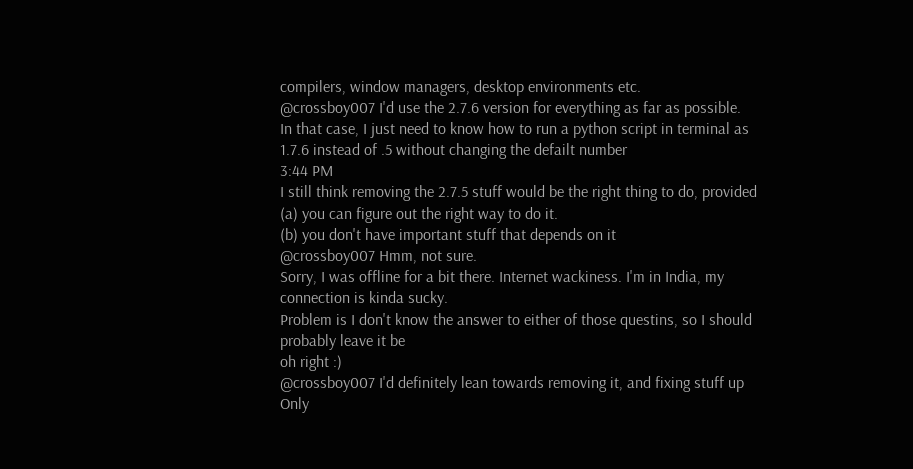compilers, window managers, desktop environments etc.
@crossboy007 I'd use the 2.7.6 version for everything as far as possible.
In that case, I just need to know how to run a python script in terminal as 1.7.6 instead of .5 without changing the defailt number
3:44 PM
I still think removing the 2.7.5 stuff would be the right thing to do, provided
(a) you can figure out the right way to do it.
(b) you don't have important stuff that depends on it
@crossboy007 Hmm, not sure.
Sorry, I was offline for a bit there. Internet wackiness. I'm in India, my connection is kinda sucky.
Problem is I don't know the answer to either of those questins, so I should probably leave it be
oh right :)
@crossboy007 I'd definitely lean towards removing it, and fixing stuff up
Only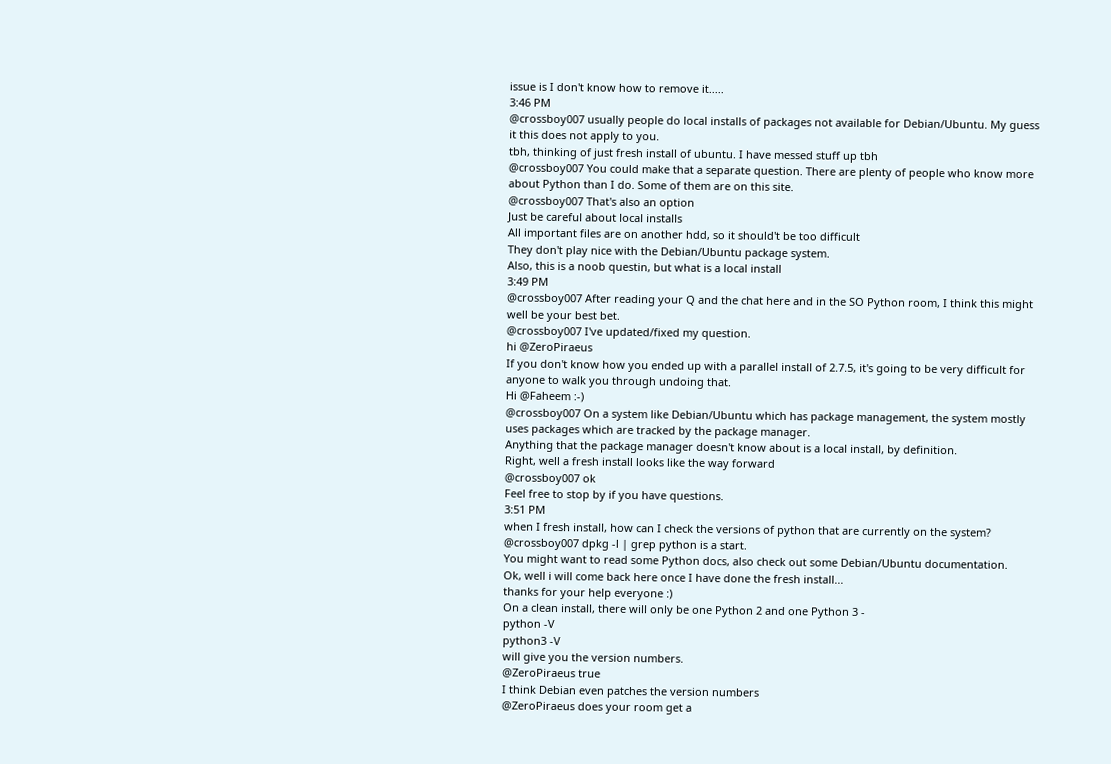issue is I don't know how to remove it.....
3:46 PM
@crossboy007 usually people do local installs of packages not available for Debian/Ubuntu. My guess it this does not apply to you.
tbh, thinking of just fresh install of ubuntu. I have messed stuff up tbh
@crossboy007 You could make that a separate question. There are plenty of people who know more about Python than I do. Some of them are on this site.
@crossboy007 That's also an option
Just be careful about local installs
All important files are on another hdd, so it should't be too difficult
They don't play nice with the Debian/Ubuntu package system.
Also, this is a noob questin, but what is a local install
3:49 PM
@crossboy007 After reading your Q and the chat here and in the SO Python room, I think this might well be your best bet.
@crossboy007 I've updated/fixed my question.
hi @ZeroPiraeus
If you don't know how you ended up with a parallel install of 2.7.5, it's going to be very difficult for anyone to walk you through undoing that.
Hi @Faheem :-)
@crossboy007 On a system like Debian/Ubuntu which has package management, the system mostly uses packages which are tracked by the package manager.
Anything that the package manager doesn't know about is a local install, by definition.
Right, well a fresh install looks like the way forward
@crossboy007 ok
Feel free to stop by if you have questions.
3:51 PM
when I fresh install, how can I check the versions of python that are currently on the system?
@crossboy007 dpkg -l | grep python is a start.
You might want to read some Python docs, also check out some Debian/Ubuntu documentation.
Ok, well i will come back here once I have done the fresh install...
thanks for your help everyone :)
On a clean install, there will only be one Python 2 and one Python 3 -
python -V
python3 -V
will give you the version numbers.
@ZeroPiraeus true
I think Debian even patches the version numbers
@ZeroPiraeus does your room get a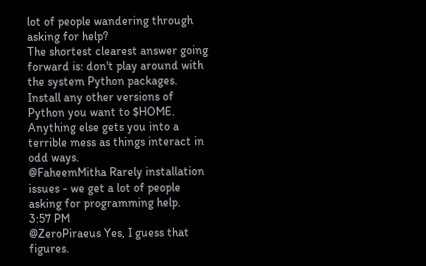lot of people wandering through asking for help?
The shortest clearest answer going forward is: don't play around with the system Python packages. Install any other versions of Python you want to $HOME. Anything else gets you into a terrible mess as things interact in odd ways.
@FaheemMitha Rarely installation issues - we get a lot of people asking for programming help.
3:57 PM
@ZeroPiraeus Yes, I guess that figures.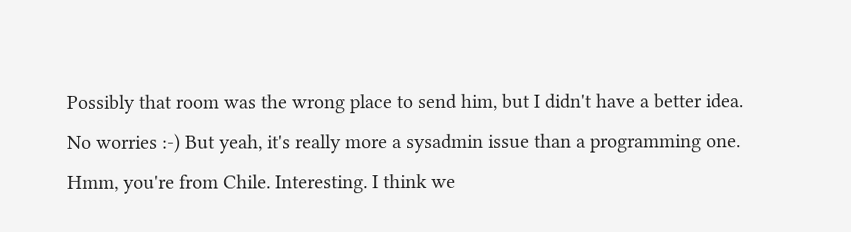Possibly that room was the wrong place to send him, but I didn't have a better idea.
No worries :-) But yeah, it's really more a sysadmin issue than a programming one.
Hmm, you're from Chile. Interesting. I think we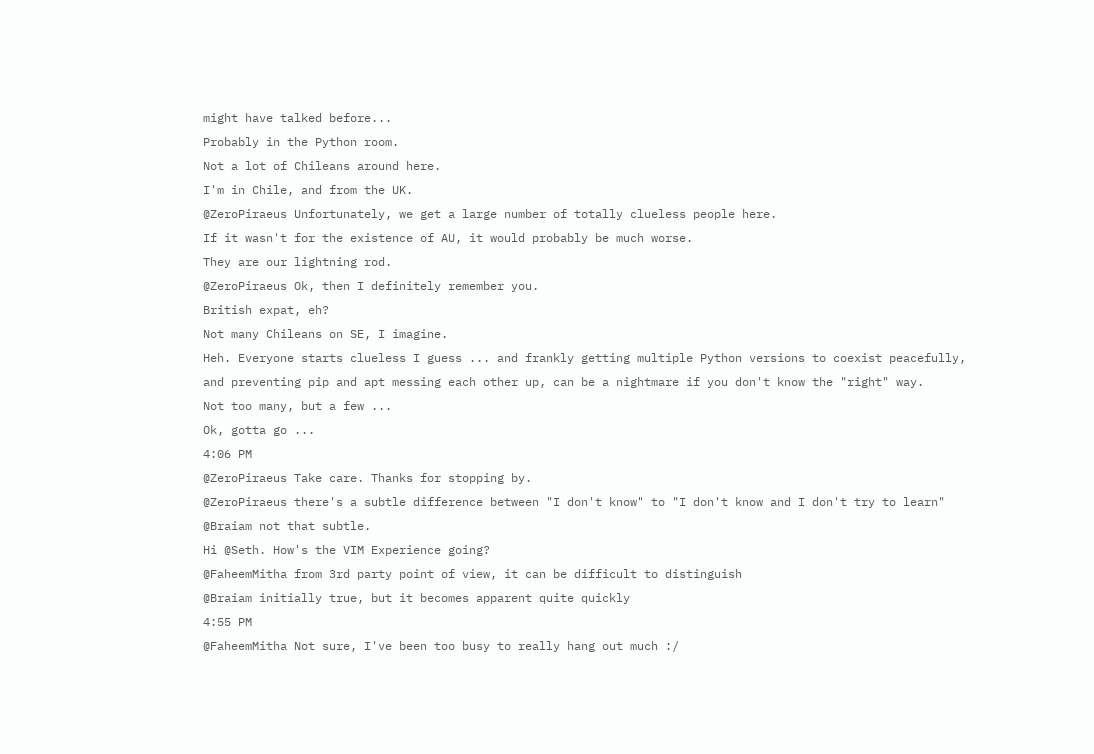might have talked before...
Probably in the Python room.
Not a lot of Chileans around here.
I'm in Chile, and from the UK.
@ZeroPiraeus Unfortunately, we get a large number of totally clueless people here.
If it wasn't for the existence of AU, it would probably be much worse.
They are our lightning rod.
@ZeroPiraeus Ok, then I definitely remember you.
British expat, eh?
Not many Chileans on SE, I imagine.
Heh. Everyone starts clueless I guess ... and frankly getting multiple Python versions to coexist peacefully, and preventing pip and apt messing each other up, can be a nightmare if you don't know the "right" way.
Not too many, but a few ...
Ok, gotta go ...
4:06 PM
@ZeroPiraeus Take care. Thanks for stopping by.
@ZeroPiraeus there's a subtle difference between "I don't know" to "I don't know and I don't try to learn"
@Braiam not that subtle.
Hi @Seth. How's the VIM Experience going?
@FaheemMitha from 3rd party point of view, it can be difficult to distinguish
@Braiam initially true, but it becomes apparent quite quickly
4:55 PM
@FaheemMitha Not sure, I've been too busy to really hang out much :/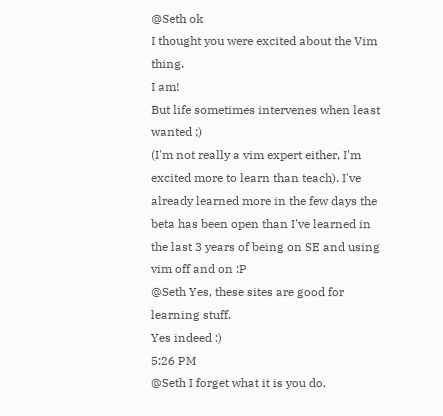@Seth ok
I thought you were excited about the Vim thing.
I am!
But life sometimes intervenes when least wanted ;)
(I'm not really a vim expert either, I'm excited more to learn than teach). I've already learned more in the few days the beta has been open than I've learned in the last 3 years of being on SE and using vim off and on :P
@Seth Yes, these sites are good for learning stuff.
Yes indeed :)
5:26 PM
@Seth I forget what it is you do.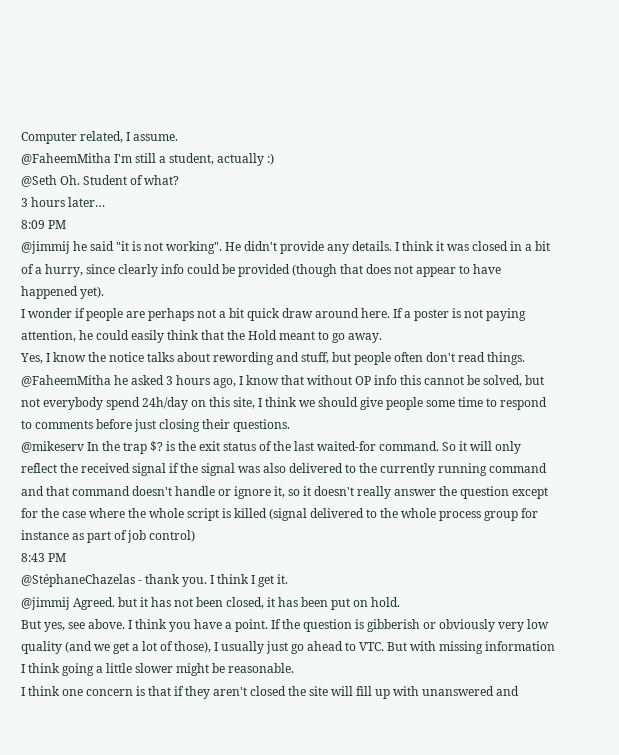Computer related, I assume.
@FaheemMitha I'm still a student, actually :)
@Seth Oh. Student of what?
3 hours later…
8:09 PM
@jimmij he said "it is not working". He didn't provide any details. I think it was closed in a bit of a hurry, since clearly info could be provided (though that does not appear to have happened yet).
I wonder if people are perhaps not a bit quick draw around here. If a poster is not paying attention, he could easily think that the Hold meant to go away.
Yes, I know the notice talks about rewording and stuff, but people often don't read things.
@FaheemMitha he asked 3 hours ago, I know that without OP info this cannot be solved, but not everybody spend 24h/day on this site, I think we should give people some time to respond to comments before just closing their questions.
@mikeserv In the trap $? is the exit status of the last waited-for command. So it will only reflect the received signal if the signal was also delivered to the currently running command and that command doesn't handle or ignore it, so it doesn't really answer the question except for the case where the whole script is killed (signal delivered to the whole process group for instance as part of job control)
8:43 PM
@StéphaneChazelas - thank you. I think I get it.
@jimmij Agreed. but it has not been closed, it has been put on hold.
But yes, see above. I think you have a point. If the question is gibberish or obviously very low quality (and we get a lot of those), I usually just go ahead to VTC. But with missing information I think going a little slower might be reasonable.
I think one concern is that if they aren't closed the site will fill up with unanswered and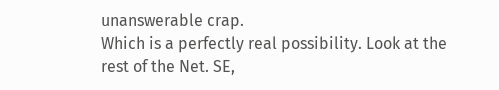unanswerable crap.
Which is a perfectly real possibility. Look at the rest of the Net. SE,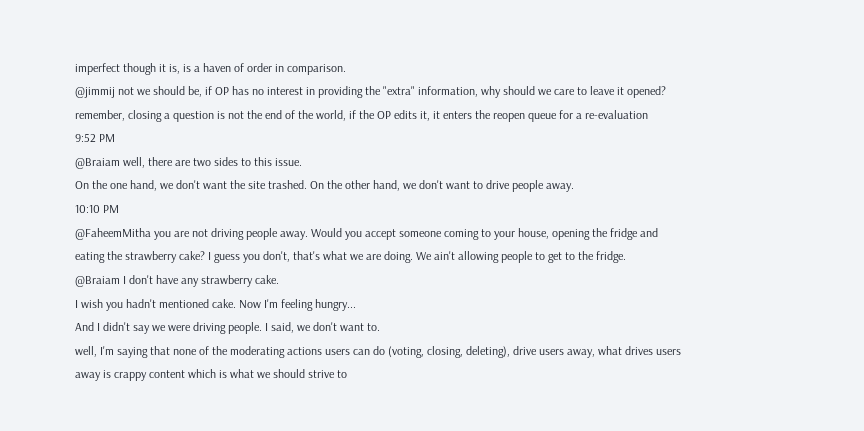imperfect though it is, is a haven of order in comparison.
@jimmij not we should be, if OP has no interest in providing the "extra" information, why should we care to leave it opened?
remember, closing a question is not the end of the world, if the OP edits it, it enters the reopen queue for a re-evaluation
9:52 PM
@Braiam well, there are two sides to this issue.
On the one hand, we don't want the site trashed. On the other hand, we don't want to drive people away.
10:10 PM
@FaheemMitha you are not driving people away. Would you accept someone coming to your house, opening the fridge and eating the strawberry cake? I guess you don't, that's what we are doing. We ain't allowing people to get to the fridge.
@Braiam I don't have any strawberry cake.
I wish you hadn't mentioned cake. Now I'm feeling hungry...
And I didn't say we were driving people. I said, we don't want to.
well, I'm saying that none of the moderating actions users can do (voting, closing, deleting), drive users away, what drives users away is crappy content which is what we should strive to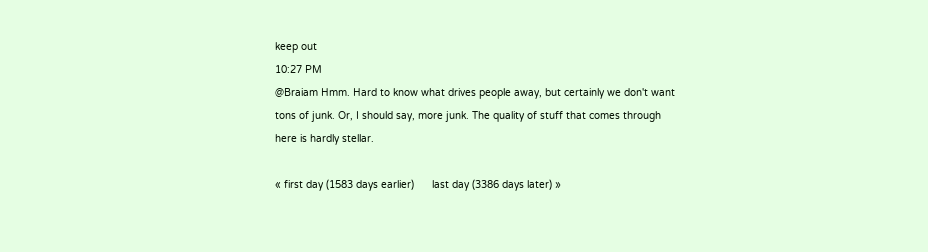keep out
10:27 PM
@Braiam Hmm. Hard to know what drives people away, but certainly we don't want tons of junk. Or, I should say, more junk. The quality of stuff that comes through here is hardly stellar.

« first day (1583 days earlier)      last day (3386 days later) »